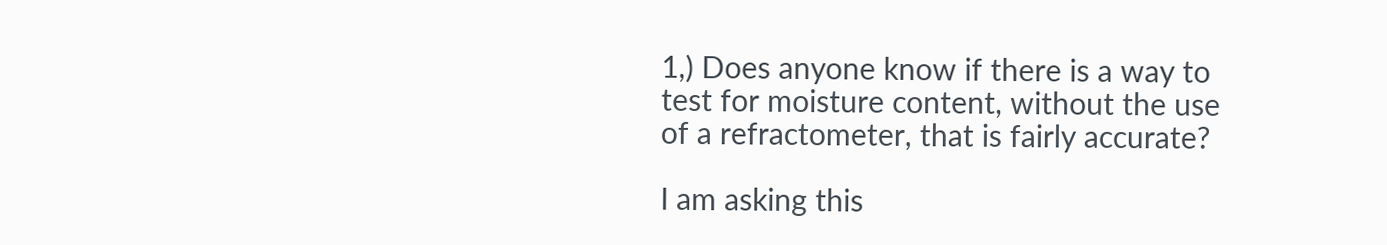1,) Does anyone know if there is a way to test for moisture content, without the use of a refractometer, that is fairly accurate?

I am asking this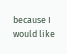because I would like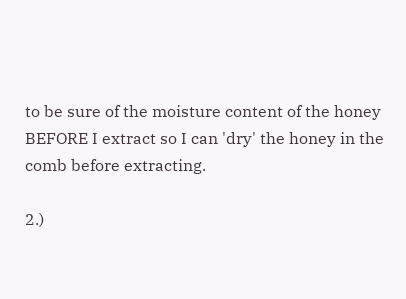to be sure of the moisture content of the honey BEFORE I extract so I can 'dry' the honey in the comb before extracting.

2.)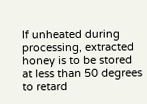If unheated during processing, extracted honey is to be stored at less than 50 degrees to retard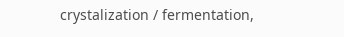crystalization / fermentation,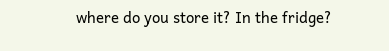where do you store it? In the fridge?